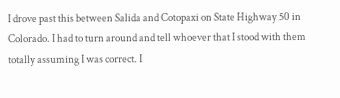I drove past this between Salida and Cotopaxi on State Highway 50 in Colorado. I had to turn around and tell whoever that I stood with them totally assuming I was correct. I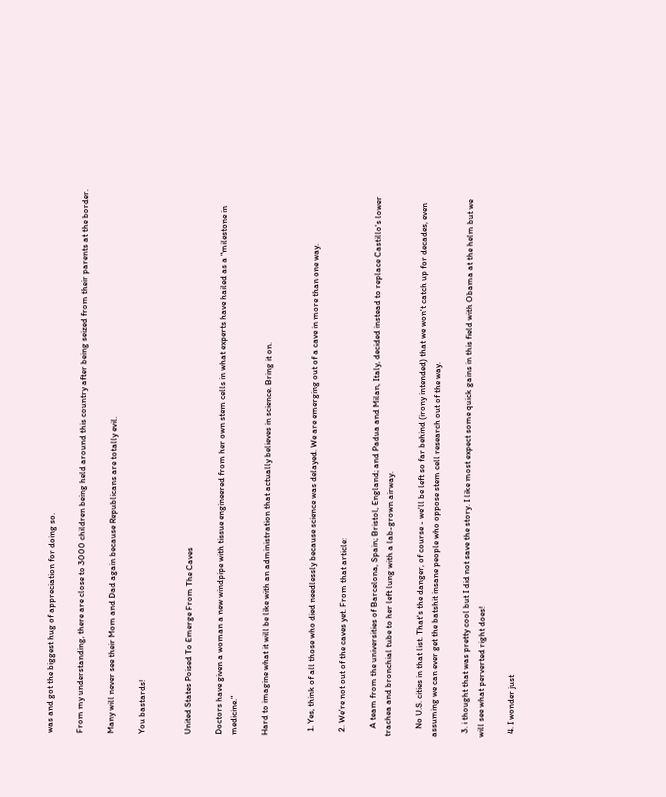was and got the biggest hug of appreciation for doing so.

From my understanding, there are close to 3000 children being held around this country after being seized from their parents at the border.

Many will never see their Mom and Dad again because Republicans are totally evil.

You bastards!


United States Poised To Emerge From The Caves

Doctors have given a woman a new windpipe with tissue engineered from her own stem cells in what experts have hailed as a "milestone in medicine."

Hard to imagine what it will be like with an administration that actually believes in science. Bring it on.


  1. Yes, think of all those who died needlessly because science was delayed. We are emerging out of a cave in more than one way.

  2. We're not out of the caves yet. From that article:

    A team from the universities of Barcelona, Spain; Bristol, England; and Padua and Milan, Italy, decided instead to replace Castillo's lower trachea and bronchial tube to her left lung with a lab-grown airway.

    No U.S. cities in that list. That's the danger, of course - we'll be left so far behind (irony intended) that we won't catch up for decades, even assuming we can ever get the batshit insane people who oppose stem cell research out of the way.

  3. i thought that was pretty cool but I did not save the story. I like most expect some quick gains in this field with Obama at the helm but we will see what perverted right does!

  4. I wonder just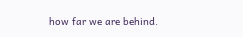how far we are behind.